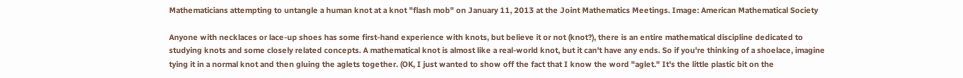Mathematicians attempting to untangle a human knot at a knot "flash mob" on January 11, 2013 at the Joint Mathematics Meetings. Image: American Mathematical Society

Anyone with necklaces or lace-up shoes has some first-hand experience with knots, but believe it or not (knot?), there is an entire mathematical discipline dedicated to studying knots and some closely related concepts. A mathematical knot is almost like a real-world knot, but it can't have any ends. So if you're thinking of a shoelace, imagine tying it in a normal knot and then gluing the aglets together. (OK, I just wanted to show off the fact that I know the word "aglet." It's the little plastic bit on the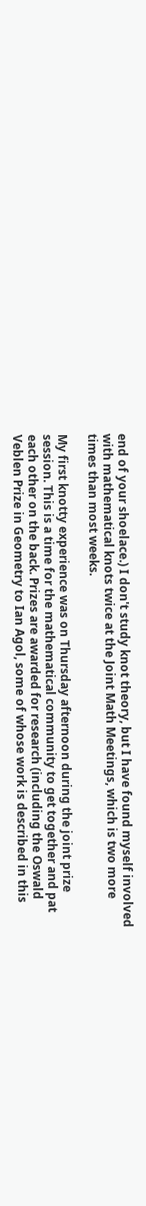end of your shoelace.) I don't study knot theory, but I have found myself involved with mathematical knots twice at the Joint Math Meetings, which is two more times than most weeks.

My first knotty experience was on Thursday afternoon during the joint prize session. This is a time for the mathematical community to get together and pat each other on the back. Prizes are awarded for research (including the Oswald Veblen Prize in Geometry to Ian Agol, some of whose work is described in this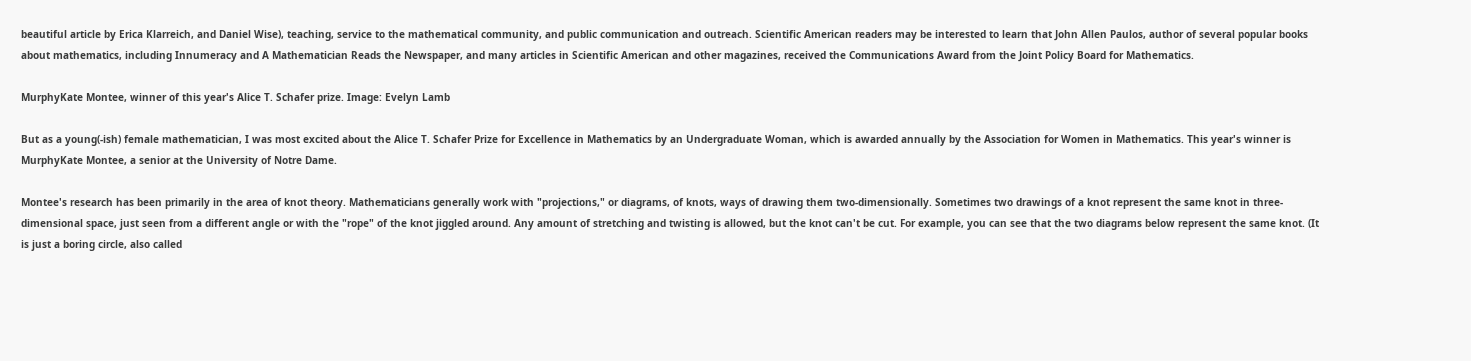beautiful article by Erica Klarreich, and Daniel Wise), teaching, service to the mathematical community, and public communication and outreach. Scientific American readers may be interested to learn that John Allen Paulos, author of several popular books about mathematics, including Innumeracy and A Mathematician Reads the Newspaper, and many articles in Scientific American and other magazines, received the Communications Award from the Joint Policy Board for Mathematics.

MurphyKate Montee, winner of this year's Alice T. Schafer prize. Image: Evelyn Lamb

But as a young(-ish) female mathematician, I was most excited about the Alice T. Schafer Prize for Excellence in Mathematics by an Undergraduate Woman, which is awarded annually by the Association for Women in Mathematics. This year's winner is MurphyKate Montee, a senior at the University of Notre Dame.

Montee's research has been primarily in the area of knot theory. Mathematicians generally work with "projections," or diagrams, of knots, ways of drawing them two-dimensionally. Sometimes two drawings of a knot represent the same knot in three-dimensional space, just seen from a different angle or with the "rope" of the knot jiggled around. Any amount of stretching and twisting is allowed, but the knot can't be cut. For example, you can see that the two diagrams below represent the same knot. (It is just a boring circle, also called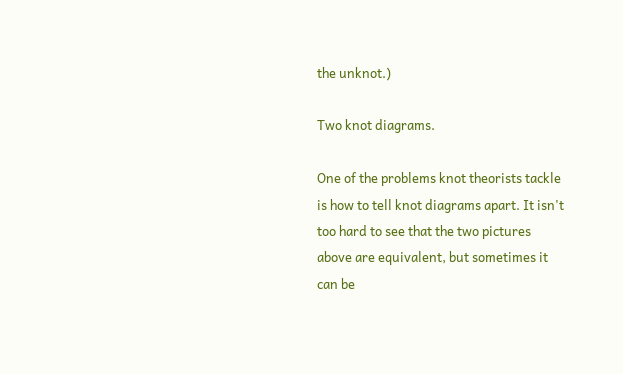the unknot.)

Two knot diagrams.

One of the problems knot theorists tackle is how to tell knot diagrams apart. It isn't too hard to see that the two pictures above are equivalent, but sometimes it can be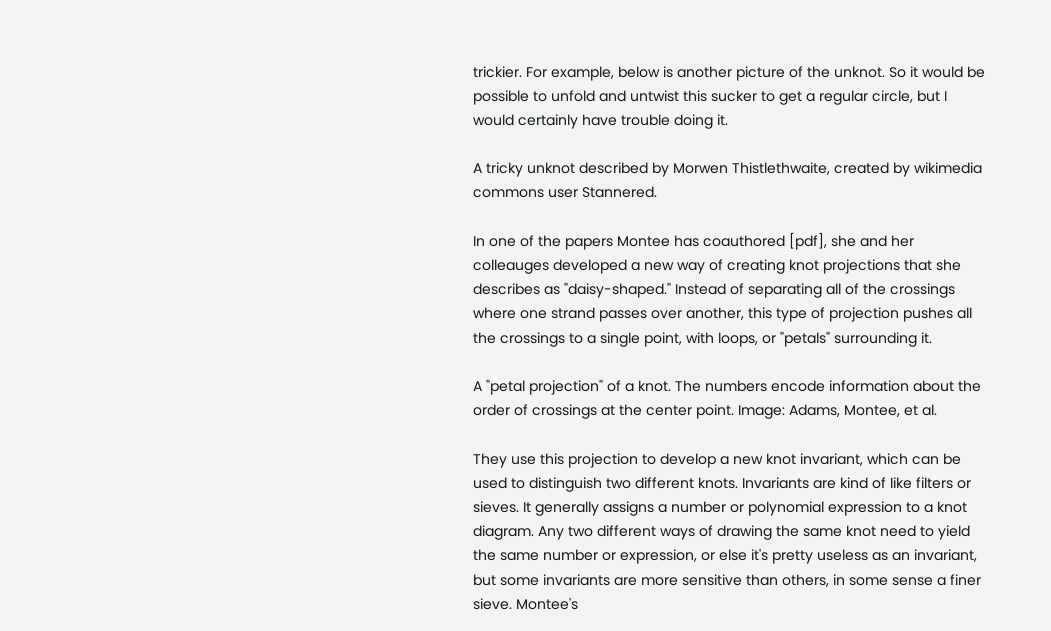trickier. For example, below is another picture of the unknot. So it would be possible to unfold and untwist this sucker to get a regular circle, but I would certainly have trouble doing it.

A tricky unknot described by Morwen Thistlethwaite, created by wikimedia commons user Stannered.

In one of the papers Montee has coauthored [pdf], she and her colleauges developed a new way of creating knot projections that she describes as "daisy-shaped." Instead of separating all of the crossings where one strand passes over another, this type of projection pushes all the crossings to a single point, with loops, or "petals" surrounding it.

A "petal projection" of a knot. The numbers encode information about the order of crossings at the center point. Image: Adams, Montee, et al.

They use this projection to develop a new knot invariant, which can be used to distinguish two different knots. Invariants are kind of like filters or sieves. It generally assigns a number or polynomial expression to a knot diagram. Any two different ways of drawing the same knot need to yield the same number or expression, or else it's pretty useless as an invariant, but some invariants are more sensitive than others, in some sense a finer sieve. Montee's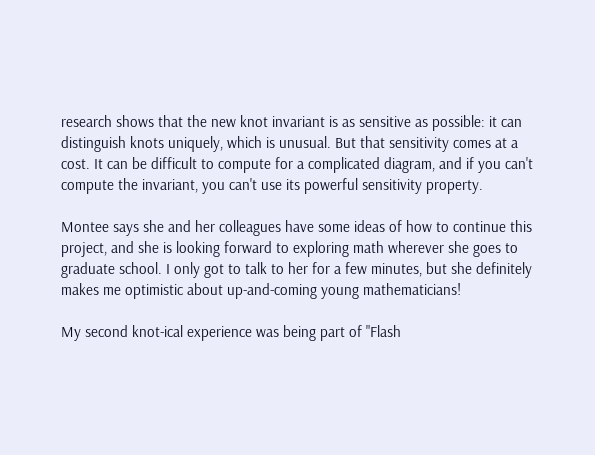research shows that the new knot invariant is as sensitive as possible: it can distinguish knots uniquely, which is unusual. But that sensitivity comes at a cost. It can be difficult to compute for a complicated diagram, and if you can't compute the invariant, you can't use its powerful sensitivity property.

Montee says she and her colleagues have some ideas of how to continue this project, and she is looking forward to exploring math wherever she goes to graduate school. I only got to talk to her for a few minutes, but she definitely makes me optimistic about up-and-coming young mathematicians!

My second knot-ical experience was being part of "Flash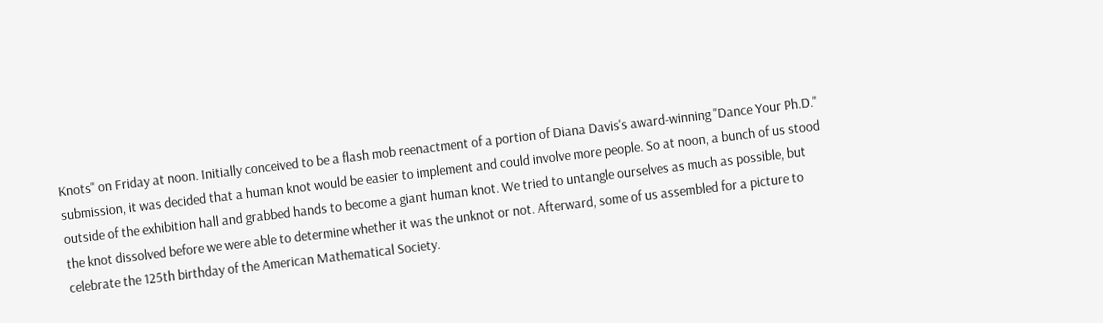Knots" on Friday at noon. Initially conceived to be a flash mob reenactment of a portion of Diana Davis's award-winning "Dance Your Ph.D." submission, it was decided that a human knot would be easier to implement and could involve more people. So at noon, a bunch of us stood outside of the exhibition hall and grabbed hands to become a giant human knot. We tried to untangle ourselves as much as possible, but the knot dissolved before we were able to determine whether it was the unknot or not. Afterward, some of us assembled for a picture to celebrate the 125th birthday of the American Mathematical Society.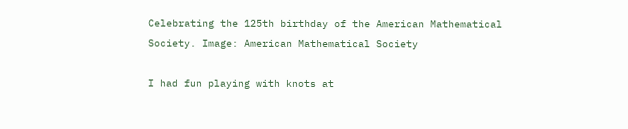Celebrating the 125th birthday of the American Mathematical Society. Image: American Mathematical Society

I had fun playing with knots at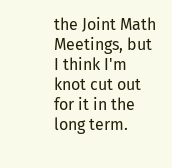the Joint Math Meetings, but I think I'm knot cut out for it in the long term.